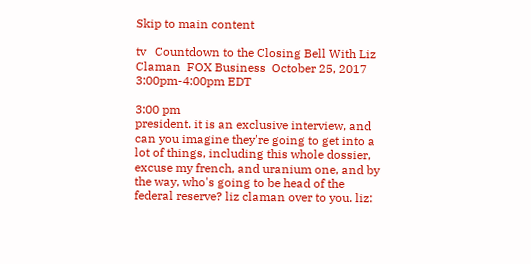Skip to main content

tv   Countdown to the Closing Bell With Liz Claman  FOX Business  October 25, 2017 3:00pm-4:00pm EDT

3:00 pm
president. it is an exclusive interview, and can you imagine they're going to get into a lot of things, including this whole dossier, excuse my french, and uranium one, and by the way, who's going to be head of the federal reserve? liz claman over to you. liz: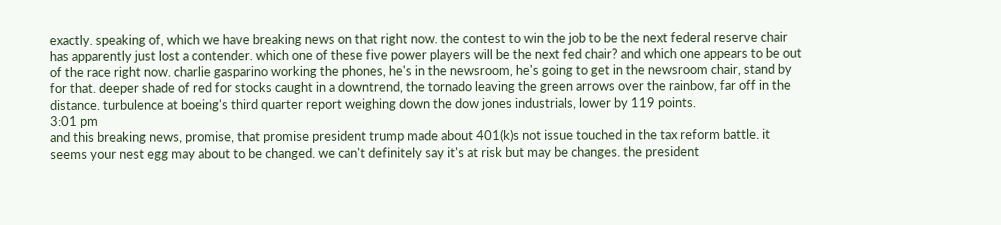exactly. speaking of, which we have breaking news on that right now. the contest to win the job to be the next federal reserve chair has apparently just lost a contender. which one of these five power players will be the next fed chair? and which one appears to be out of the race right now. charlie gasparino working the phones, he's in the newsroom, he's going to get in the newsroom chair, stand by for that. deeper shade of red for stocks caught in a downtrend, the tornado leaving the green arrows over the rainbow, far off in the distance. turbulence at boeing's third quarter report weighing down the dow jones industrials, lower by 119 points.
3:01 pm
and this breaking news, promise, that promise president trump made about 401(k)s not issue touched in the tax reform battle. it seems your nest egg may about to be changed. we can't definitely say it's at risk but may be changes. the president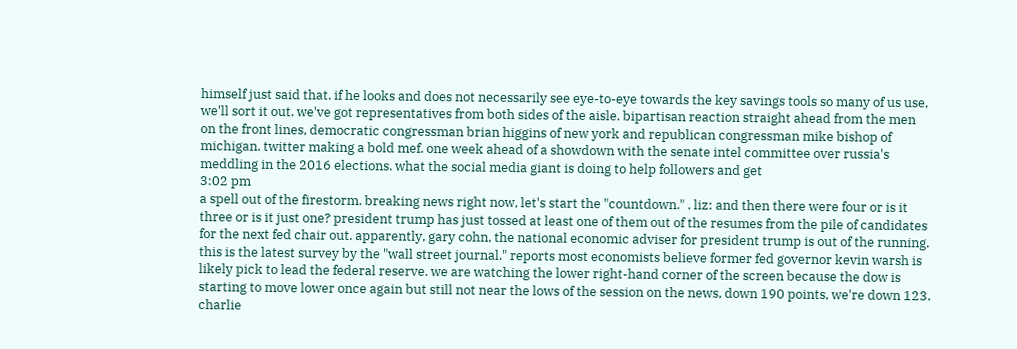himself just said that. if he looks and does not necessarily see eye-to-eye towards the key savings tools so many of us use, we'll sort it out. we've got representatives from both sides of the aisle. bipartisan reaction straight ahead from the men on the front lines, democratic congressman brian higgins of new york and republican congressman mike bishop of michigan. twitter making a bold mef. one week ahead of a showdown with the senate intel committee over russia's meddling in the 2016 elections. what the social media giant is doing to help followers and get
3:02 pm
a spell out of the firestorm. breaking news right now, let's start the "countdown." . liz: and then there were four or is it three or is it just one? president trump has just tossed at least one of them out of the resumes from the pile of candidates for the next fed chair out. apparently, gary cohn, the national economic adviser for president trump is out of the running. this is the latest survey by the "wall street journal." reports most economists believe former fed governor kevin warsh is likely pick to lead the federal reserve. we are watching the lower right-hand corner of the screen because the dow is starting to move lower once again but still not near the lows of the session on the news, down 190 points, we're down 123. charlie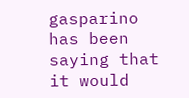gasparino has been saying that it would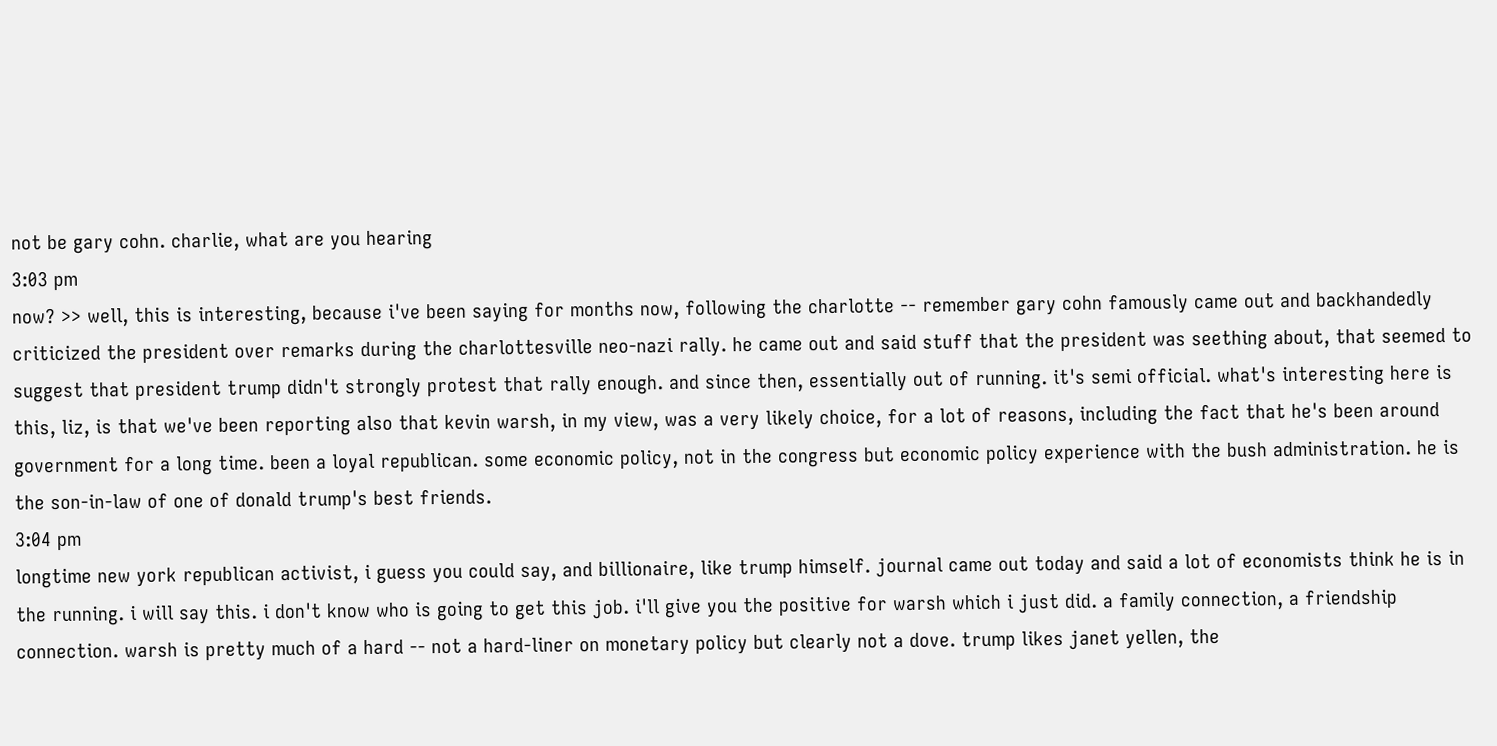not be gary cohn. charlie, what are you hearing
3:03 pm
now? >> well, this is interesting, because i've been saying for months now, following the charlotte -- remember gary cohn famously came out and backhandedly criticized the president over remarks during the charlottesville neo-nazi rally. he came out and said stuff that the president was seething about, that seemed to suggest that president trump didn't strongly protest that rally enough. and since then, essentially out of running. it's semi official. what's interesting here is this, liz, is that we've been reporting also that kevin warsh, in my view, was a very likely choice, for a lot of reasons, including the fact that he's been around government for a long time. been a loyal republican. some economic policy, not in the congress but economic policy experience with the bush administration. he is the son-in-law of one of donald trump's best friends.
3:04 pm
longtime new york republican activist, i guess you could say, and billionaire, like trump himself. journal came out today and said a lot of economists think he is in the running. i will say this. i don't know who is going to get this job. i'll give you the positive for warsh which i just did. a family connection, a friendship connection. warsh is pretty much of a hard -- not a hard-liner on monetary policy but clearly not a dove. trump likes janet yellen, the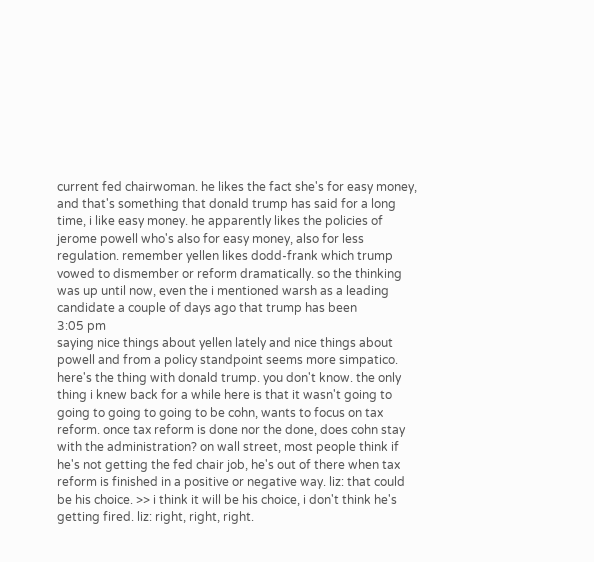current fed chairwoman. he likes the fact she's for easy money, and that's something that donald trump has said for a long time, i like easy money. he apparently likes the policies of jerome powell who's also for easy money, also for less regulation. remember yellen likes dodd-frank which trump vowed to dismember or reform dramatically. so the thinking was up until now, even the i mentioned warsh as a leading candidate a couple of days ago that trump has been
3:05 pm
saying nice things about yellen lately and nice things about powell and from a policy standpoint seems more simpatico. here's the thing with donald trump. you don't know. the only thing i knew back for a while here is that it wasn't going to going to going to going to be cohn, wants to focus on tax reform. once tax reform is done nor the done, does cohn stay with the administration? on wall street, most people think if he's not getting the fed chair job, he's out of there when tax reform is finished in a positive or negative way. liz: that could be his choice. >> i think it will be his choice, i don't think he's getting fired. liz: right, right, right.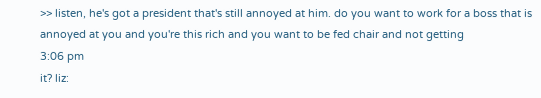>> listen, he's got a president that's still annoyed at him. do you want to work for a boss that is annoyed at you and you're this rich and you want to be fed chair and not getting
3:06 pm
it? liz: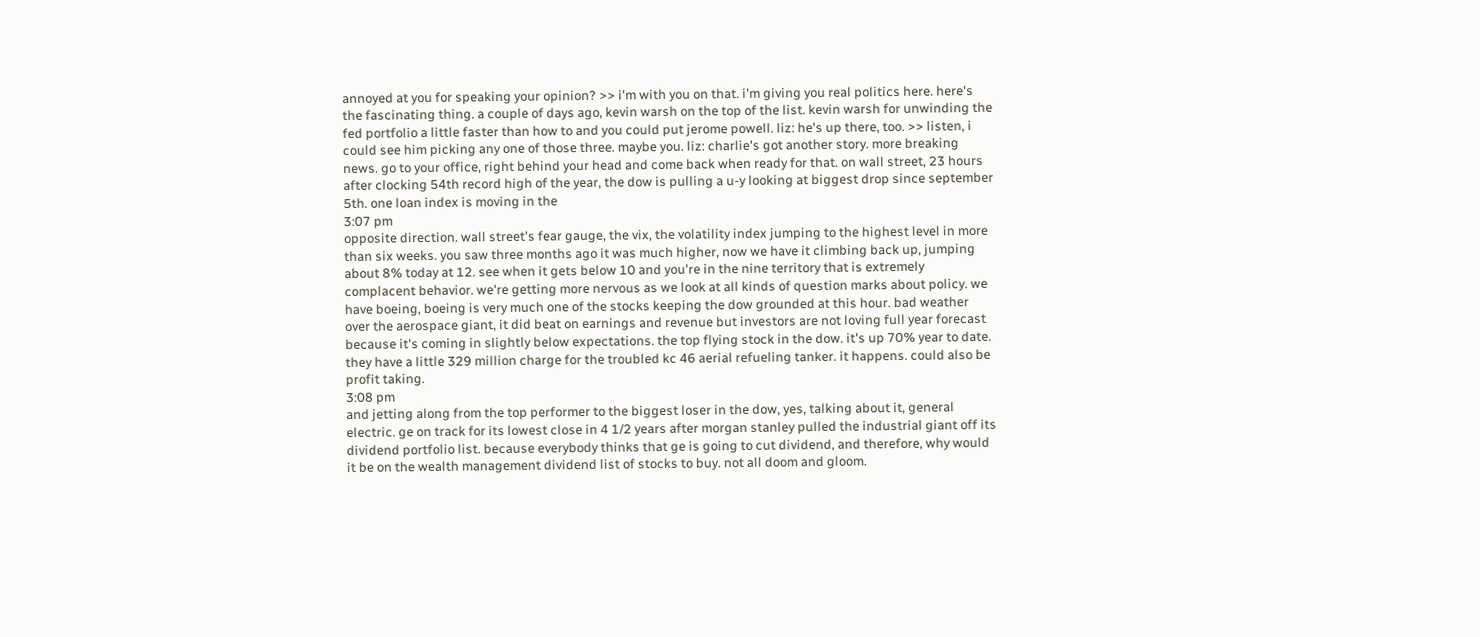annoyed at you for speaking your opinion? >> i'm with you on that. i'm giving you real politics here. here's the fascinating thing. a couple of days ago, kevin warsh on the top of the list. kevin warsh for unwinding the fed portfolio a little faster than how to and you could put jerome powell. liz: he's up there, too. >> listen, i could see him picking any one of those three. maybe you. liz: charlie's got another story. more breaking news. go to your office, right behind your head and come back when ready for that. on wall street, 23 hours after clocking 54th record high of the year, the dow is pulling a u-y looking at biggest drop since september 5th. one loan index is moving in the
3:07 pm
opposite direction. wall street's fear gauge, the vix, the volatility index jumping to the highest level in more than six weeks. you saw three months ago it was much higher, now we have it climbing back up, jumping about 8% today at 12. see when it gets below 10 and you're in the nine territory that is extremely complacent behavior. we're getting more nervous as we look at all kinds of question marks about policy. we have boeing, boeing is very much one of the stocks keeping the dow grounded at this hour. bad weather over the aerospace giant, it did beat on earnings and revenue but investors are not loving full year forecast because it's coming in slightly below expectations. the top flying stock in the dow. it's up 70% year to date. they have a little 329 million charge for the troubled kc 46 aerial refueling tanker. it happens. could also be profit taking.
3:08 pm
and jetting along from the top performer to the biggest loser in the dow, yes, talking about it, general electric. ge on track for its lowest close in 4 1/2 years after morgan stanley pulled the industrial giant off its dividend portfolio list. because everybody thinks that ge is going to cut dividend, and therefore, why would it be on the wealth management dividend list of stocks to buy. not all doom and gloom.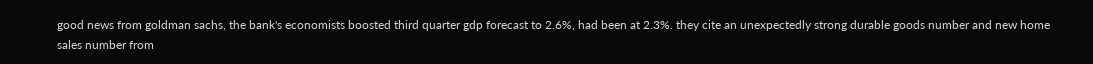good news from goldman sachs, the bank's economists boosted third quarter gdp forecast to 2.6%, had been at 2.3%. they cite an unexpectedly strong durable goods number and new home sales number from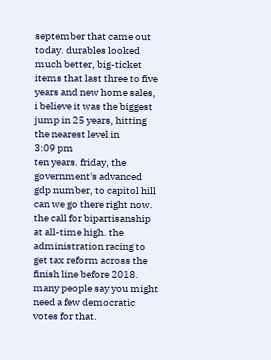september that came out today. durables looked much better, big-ticket items that last three to five years and new home sales, i believe it was the biggest jump in 25 years, hitting the nearest level in
3:09 pm
ten years. friday, the government's advanced gdp number, to capitol hill can we go there right now. the call for bipartisanship at all-time high. the administration racing to get tax reform across the finish line before 2018. many people say you might need a few democratic votes for that.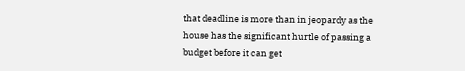that deadline is more than in jeopardy as the house has the significant hurtle of passing a budget before it can get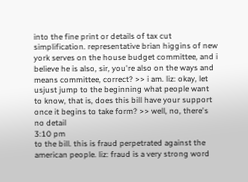into the fine print or details of tax cut simplification. representative brian higgins of new york serves on the house budget committee, and i believe he is also, sir, you're also on the ways and means committee, correct? >> i am. liz: okay, let usjust jump to the beginning what people want to know, that is, does this bill have your support once it begins to take form? >> well, no, there's no detail
3:10 pm
to the bill. this is fraud perpetrated against the american people. liz: fraud is a very strong word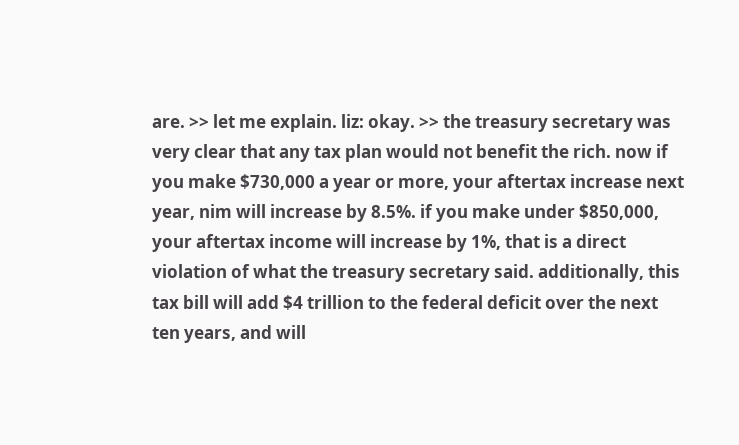are. >> let me explain. liz: okay. >> the treasury secretary was very clear that any tax plan would not benefit the rich. now if you make $730,000 a year or more, your aftertax increase next year, nim will increase by 8.5%. if you make under $850,000, your aftertax income will increase by 1%, that is a direct violation of what the treasury secretary said. additionally, this tax bill will add $4 trillion to the federal deficit over the next ten years, and will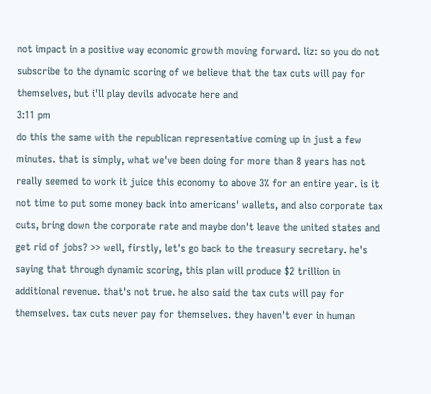not impact in a positive way economic growth moving forward. liz: so you do not subscribe to the dynamic scoring of we believe that the tax cuts will pay for themselves, but i'll play devils advocate here and
3:11 pm
do this the same with the republican representative coming up in just a few minutes. that is simply, what we've been doing for more than 8 years has not really seemed to work it juice this economy to above 3% for an entire year. is it not time to put some money back into americans' wallets, and also corporate tax cuts, bring down the corporate rate and maybe don't leave the united states and get rid of jobs? >> well, firstly, let's go back to the treasury secretary. he's saying that through dynamic scoring, this plan will produce $2 trillion in additional revenue. that's not true. he also said the tax cuts will pay for themselves. tax cuts never pay for themselves. they haven't ever in human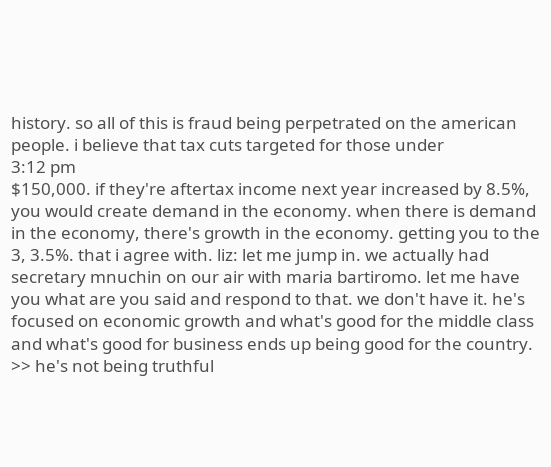history. so all of this is fraud being perpetrated on the american people. i believe that tax cuts targeted for those under
3:12 pm
$150,000. if they're aftertax income next year increased by 8.5%, you would create demand in the economy. when there is demand in the economy, there's growth in the economy. getting you to the 3, 3.5%. that i agree with. liz: let me jump in. we actually had secretary mnuchin on our air with maria bartiromo. let me have you what are you said and respond to that. we don't have it. he's focused on economic growth and what's good for the middle class and what's good for business ends up being good for the country. >> he's not being truthful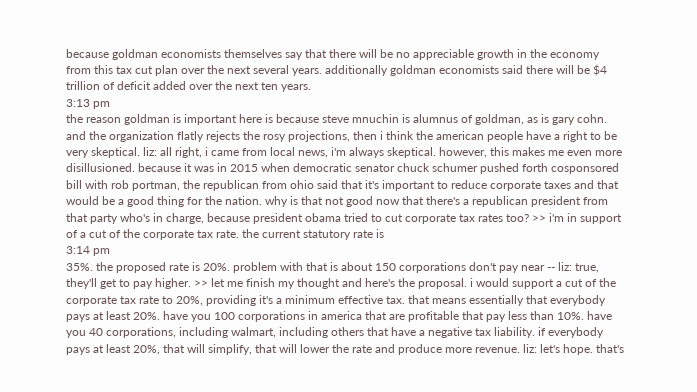because goldman economists themselves say that there will be no appreciable growth in the economy from this tax cut plan over the next several years. additionally goldman economists said there will be $4 trillion of deficit added over the next ten years.
3:13 pm
the reason goldman is important here is because steve mnuchin is alumnus of goldman, as is gary cohn. and the organization flatly rejects the rosy projections, then i think the american people have a right to be very skeptical. liz: all right, i came from local news, i'm always skeptical. however, this makes me even more disillusioned. because it was in 2015 when democratic senator chuck schumer pushed forth cosponsored bill with rob portman, the republican from ohio said that it's important to reduce corporate taxes and that would be a good thing for the nation. why is that not good now that there's a republican president from that party who's in charge, because president obama tried to cut corporate tax rates too? >> i'm in support of a cut of the corporate tax rate. the current statutory rate is
3:14 pm
35%. the proposed rate is 20%. problem with that is about 150 corporations don't pay near -- liz: true, they'll get to pay higher. >> let me finish my thought and here's the proposal. i would support a cut of the corporate tax rate to 20%, providing it's a minimum effective tax. that means essentially that everybody pays at least 20%. have you 100 corporations in america that are profitable that pay less than 10%. have you 40 corporations, including walmart, including others that have a negative tax liability. if everybody pays at least 20%, that will simplify, that will lower the rate and produce more revenue. liz: let's hope. that's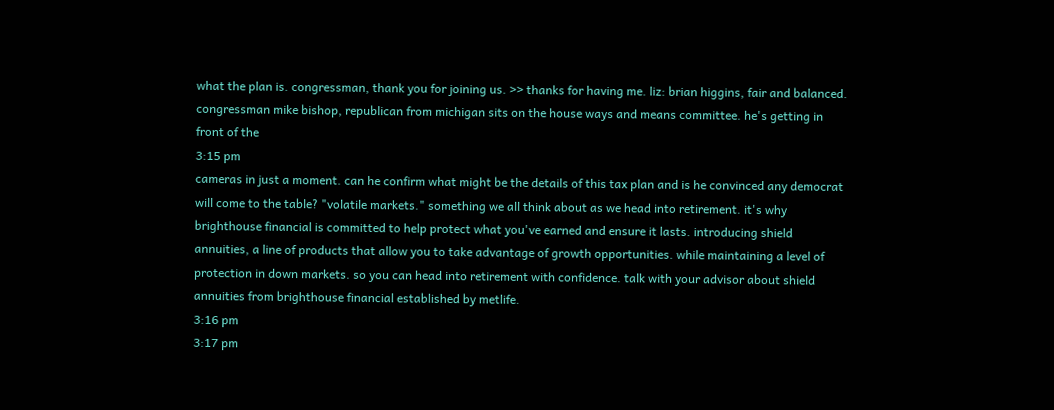what the plan is. congressman, thank you for joining us. >> thanks for having me. liz: brian higgins, fair and balanced. congressman mike bishop, republican from michigan sits on the house ways and means committee. he's getting in front of the
3:15 pm
cameras in just a moment. can he confirm what might be the details of this tax plan and is he convinced any democrat will come to the table? "volatile markets." something we all think about as we head into retirement. it's why brighthouse financial is committed to help protect what you've earned and ensure it lasts. introducing shield annuities, a line of products that allow you to take advantage of growth opportunities. while maintaining a level of protection in down markets. so you can head into retirement with confidence. talk with your advisor about shield annuities from brighthouse financial established by metlife.
3:16 pm
3:17 pm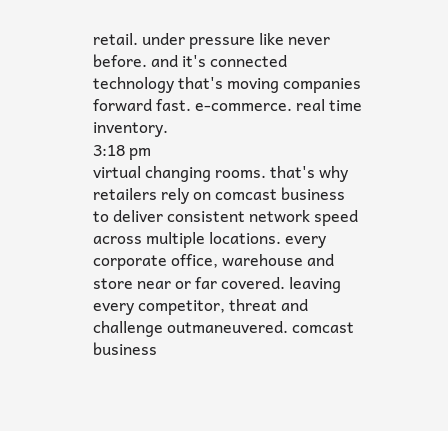retail. under pressure like never before. and it's connected technology that's moving companies forward fast. e-commerce. real time inventory.
3:18 pm
virtual changing rooms. that's why retailers rely on comcast business to deliver consistent network speed across multiple locations. every corporate office, warehouse and store near or far covered. leaving every competitor, threat and challenge outmaneuvered. comcast business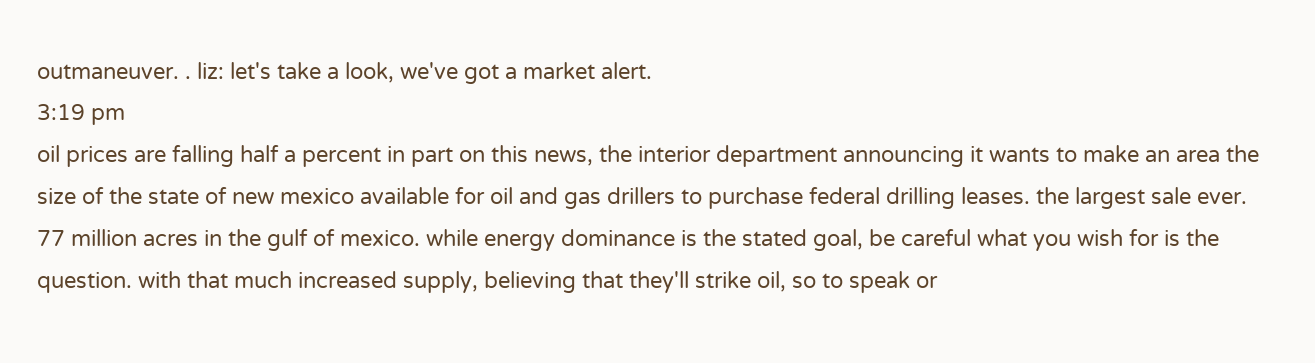outmaneuver. . liz: let's take a look, we've got a market alert.
3:19 pm
oil prices are falling half a percent in part on this news, the interior department announcing it wants to make an area the size of the state of new mexico available for oil and gas drillers to purchase federal drilling leases. the largest sale ever. 77 million acres in the gulf of mexico. while energy dominance is the stated goal, be careful what you wish for is the question. with that much increased supply, believing that they'll strike oil, so to speak or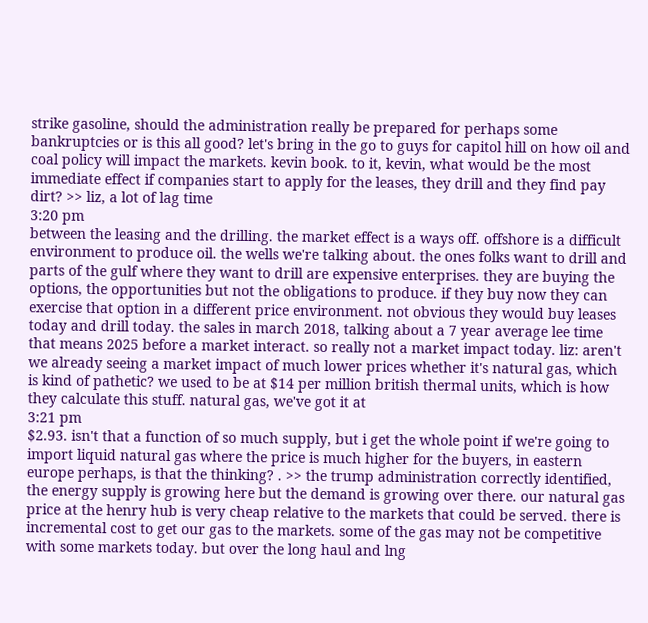strike gasoline, should the administration really be prepared for perhaps some bankruptcies or is this all good? let's bring in the go to guys for capitol hill on how oil and coal policy will impact the markets. kevin book. to it, kevin, what would be the most immediate effect if companies start to apply for the leases, they drill and they find pay dirt? >> liz, a lot of lag time
3:20 pm
between the leasing and the drilling. the market effect is a ways off. offshore is a difficult environment to produce oil. the wells we're talking about. the ones folks want to drill and parts of the gulf where they want to drill are expensive enterprises. they are buying the options, the opportunities but not the obligations to produce. if they buy now they can exercise that option in a different price environment. not obvious they would buy leases today and drill today. the sales in march 2018, talking about a 7 year average lee time that means 2025 before a market interact. so really not a market impact today. liz: aren't we already seeing a market impact of much lower prices whether it's natural gas, which is kind of pathetic? we used to be at $14 per million british thermal units, which is how they calculate this stuff. natural gas, we've got it at
3:21 pm
$2.93. isn't that a function of so much supply, but i get the whole point if we're going to import liquid natural gas where the price is much higher for the buyers, in eastern europe perhaps, is that the thinking? . >> the trump administration correctly identified, the energy supply is growing here but the demand is growing over there. our natural gas price at the henry hub is very cheap relative to the markets that could be served. there is incremental cost to get our gas to the markets. some of the gas may not be competitive with some markets today. but over the long haul and lng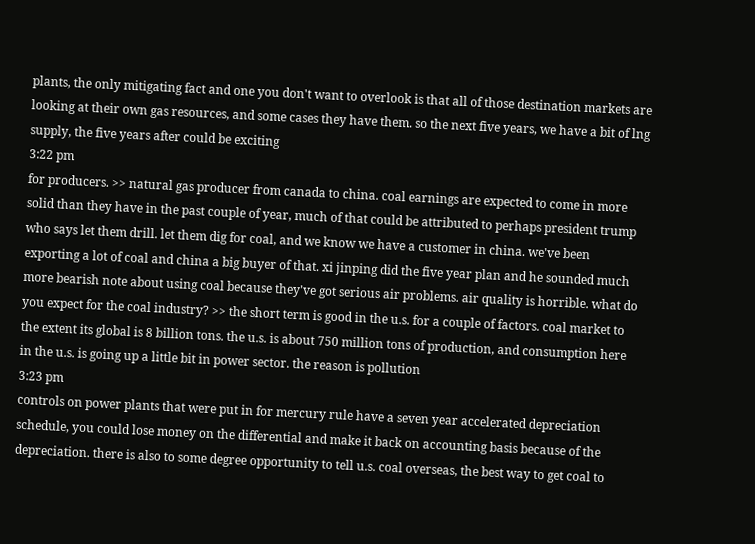plants, the only mitigating fact and one you don't want to overlook is that all of those destination markets are looking at their own gas resources, and some cases they have them. so the next five years, we have a bit of lng supply, the five years after could be exciting
3:22 pm
for producers. >> natural gas producer from canada to china. coal earnings are expected to come in more solid than they have in the past couple of year, much of that could be attributed to perhaps president trump who says let them drill. let them dig for coal, and we know we have a customer in china. we've been exporting a lot of coal and china a big buyer of that. xi jinping did the five year plan and he sounded much more bearish note about using coal because they've got serious air problems. air quality is horrible. what do you expect for the coal industry? >> the short term is good in the u.s. for a couple of factors. coal market to the extent its global is 8 billion tons. the u.s. is about 750 million tons of production, and consumption here in the u.s. is going up a little bit in power sector. the reason is pollution
3:23 pm
controls on power plants that were put in for mercury rule have a seven year accelerated depreciation schedule, you could lose money on the differential and make it back on accounting basis because of the depreciation. there is also to some degree opportunity to tell u.s. coal overseas, the best way to get coal to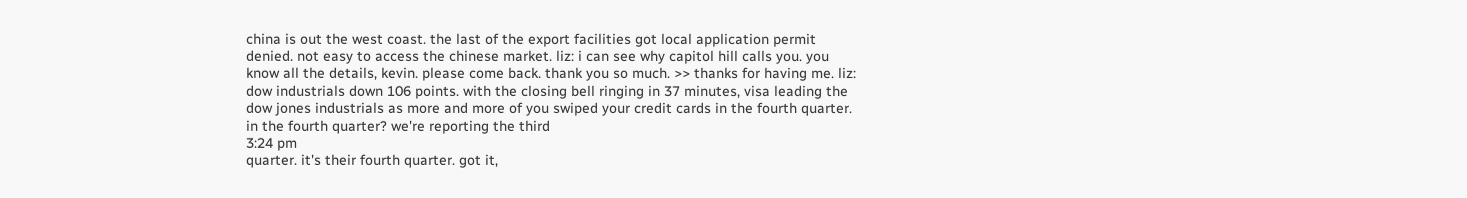china is out the west coast. the last of the export facilities got local application permit denied. not easy to access the chinese market. liz: i can see why capitol hill calls you. you know all the details, kevin. please come back. thank you so much. >> thanks for having me. liz: dow industrials down 106 points. with the closing bell ringing in 37 minutes, visa leading the dow jones industrials as more and more of you swiped your credit cards in the fourth quarter. in the fourth quarter? we're reporting the third
3:24 pm
quarter. it's their fourth quarter. got it,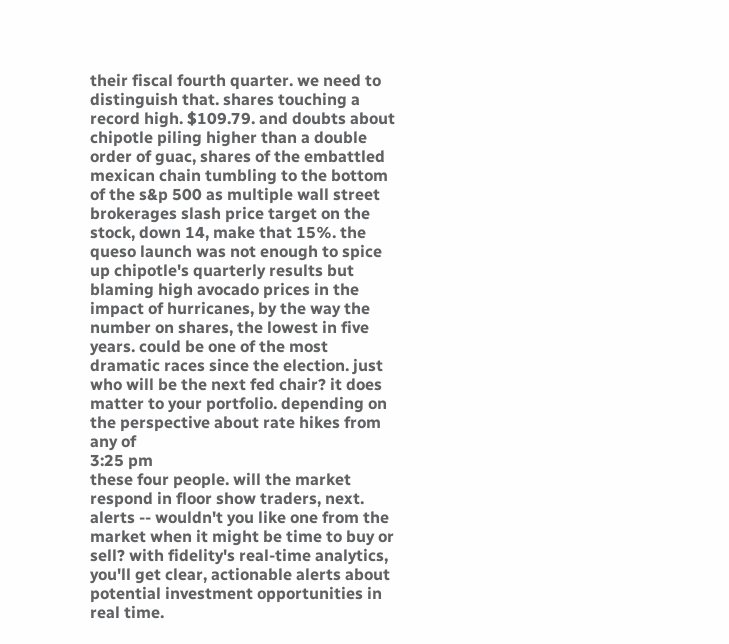their fiscal fourth quarter. we need to distinguish that. shares touching a record high. $109.79. and doubts about chipotle piling higher than a double order of guac, shares of the embattled mexican chain tumbling to the bottom of the s&p 500 as multiple wall street brokerages slash price target on the stock, down 14, make that 15%. the queso launch was not enough to spice up chipotle's quarterly results but blaming high avocado prices in the impact of hurricanes, by the way the number on shares, the lowest in five years. could be one of the most dramatic races since the election. just who will be the next fed chair? it does matter to your portfolio. depending on the perspective about rate hikes from any of
3:25 pm
these four people. will the market respond in floor show traders, next. alerts -- wouldn't you like one from the market when it might be time to buy or sell? with fidelity's real-time analytics, you'll get clear, actionable alerts about potential investment opportunities in real time.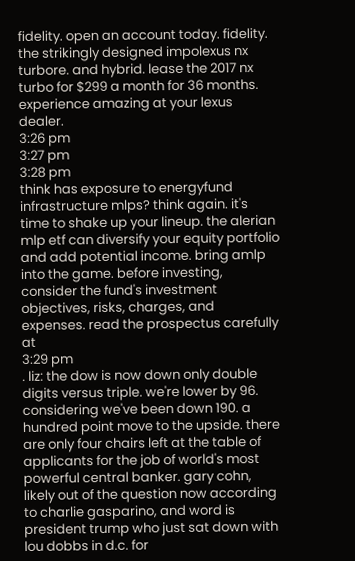fidelity. open an account today. fidelity. the strikingly designed impolexus nx turbore. and hybrid. lease the 2017 nx turbo for $299 a month for 36 months. experience amazing at your lexus dealer.
3:26 pm
3:27 pm
3:28 pm
think has exposure to energyfund infrastructure mlps? think again. it's time to shake up your lineup. the alerian mlp etf can diversify your equity portfolio and add potential income. bring amlp into the game. before investing, consider the fund's investment objectives, risks, charges, and expenses. read the prospectus carefully at
3:29 pm
. liz: the dow is now down only double digits versus triple. we're lower by 96. considering we've been down 190. a hundred point move to the upside. there are only four chairs left at the table of applicants for the job of world's most powerful central banker. gary cohn, likely out of the question now according to charlie gasparino, and word is president trump who just sat down with lou dobbs in d.c. for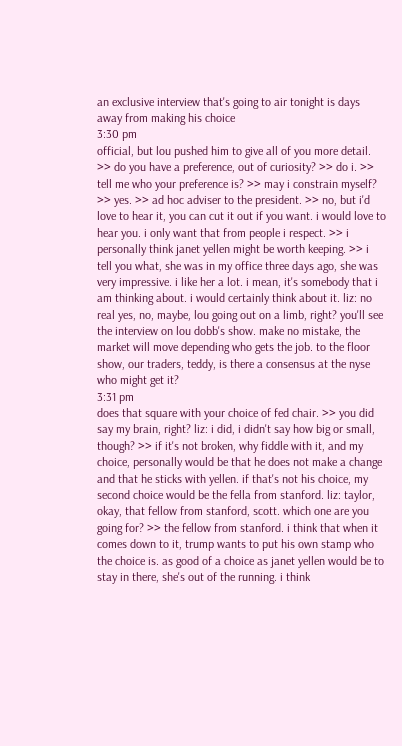an exclusive interview that's going to air tonight is days away from making his choice
3:30 pm
official, but lou pushed him to give all of you more detail. >> do you have a preference, out of curiosity? >> do i. >> tell me who your preference is? >> may i constrain myself? >> yes. >> ad hoc adviser to the president. >> no, but i'd love to hear it, you can cut it out if you want. i would love to hear you. i only want that from people i respect. >> i personally think janet yellen might be worth keeping. >> i tell you what, she was in my office three days ago, she was very impressive. i like her a lot. i mean, it's somebody that i am thinking about. i would certainly think about it. liz: no real yes, no, maybe, lou going out on a limb, right? you'll see the interview on lou dobb's show. make no mistake, the market will move depending who gets the job. to the floor show, our traders, teddy, is there a consensus at the nyse who might get it?
3:31 pm
does that square with your choice of fed chair. >> you did say my brain, right? liz: i did, i didn't say how big or small, though? >> if it's not broken, why fiddle with it, and my choice, personally would be that he does not make a change and that he sticks with yellen. if that's not his choice, my second choice would be the fella from stanford. liz: taylor, okay, that fellow from stanford, scott. which one are you going for? >> the fellow from stanford. i think that when it comes down to it, trump wants to put his own stamp who the choice is. as good of a choice as janet yellen would be to stay in there, she's out of the running. i think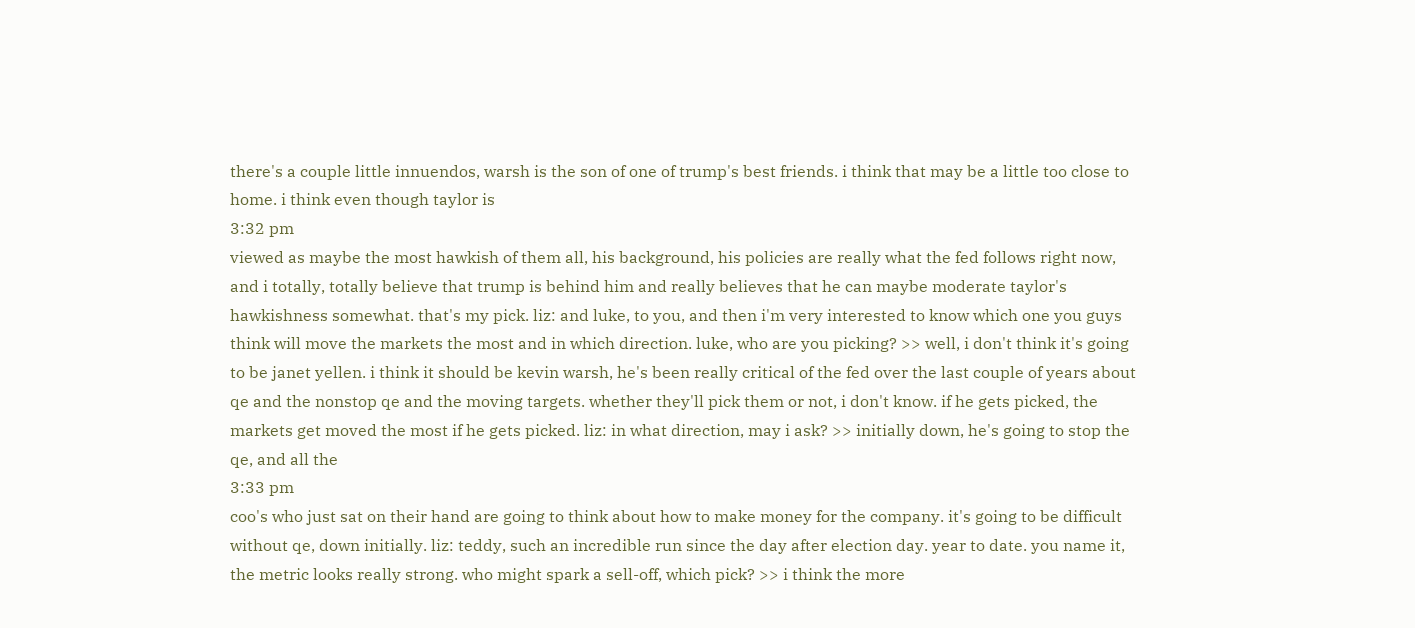there's a couple little innuendos, warsh is the son of one of trump's best friends. i think that may be a little too close to home. i think even though taylor is
3:32 pm
viewed as maybe the most hawkish of them all, his background, his policies are really what the fed follows right now, and i totally, totally believe that trump is behind him and really believes that he can maybe moderate taylor's hawkishness somewhat. that's my pick. liz: and luke, to you, and then i'm very interested to know which one you guys think will move the markets the most and in which direction. luke, who are you picking? >> well, i don't think it's going to be janet yellen. i think it should be kevin warsh, he's been really critical of the fed over the last couple of years about qe and the nonstop qe and the moving targets. whether they'll pick them or not, i don't know. if he gets picked, the markets get moved the most if he gets picked. liz: in what direction, may i ask? >> initially down, he's going to stop the qe, and all the
3:33 pm
coo's who just sat on their hand are going to think about how to make money for the company. it's going to be difficult without qe, down initially. liz: teddy, such an incredible run since the day after election day. year to date. you name it, the metric looks really strong. who might spark a sell-off, which pick? >> i think the more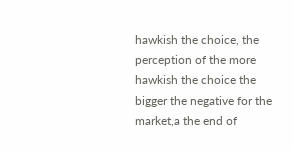hawkish the choice, the perception of the more hawkish the choice the bigger the negative for the market,a the end of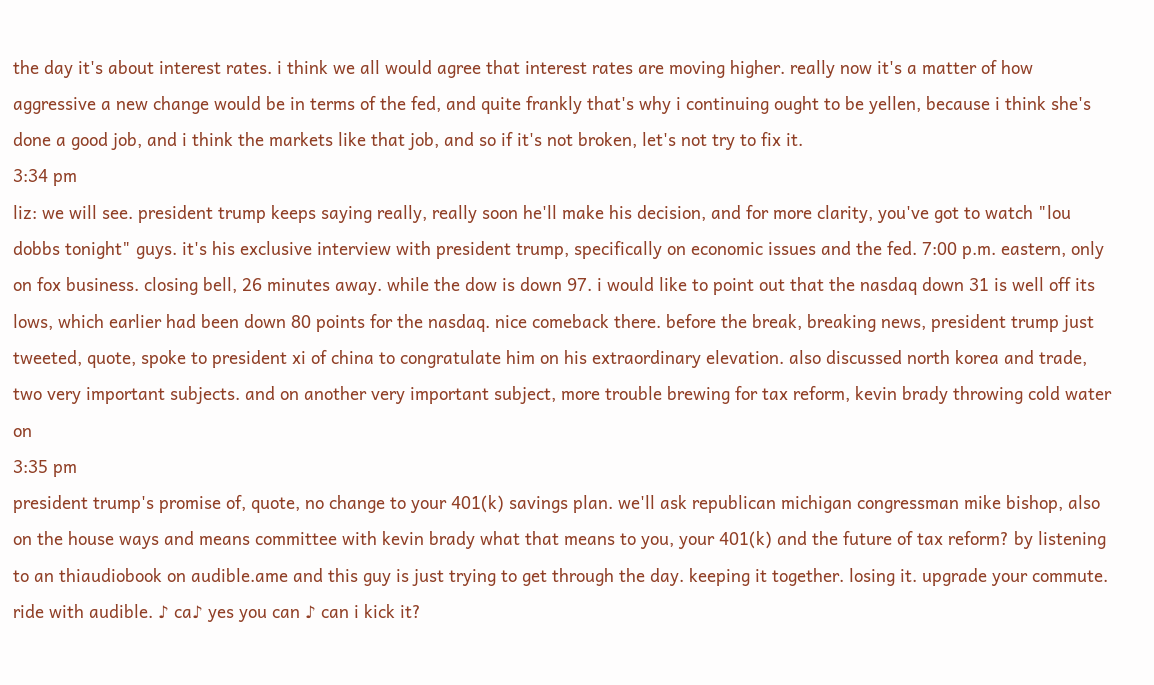the day it's about interest rates. i think we all would agree that interest rates are moving higher. really now it's a matter of how aggressive a new change would be in terms of the fed, and quite frankly that's why i continuing ought to be yellen, because i think she's done a good job, and i think the markets like that job, and so if it's not broken, let's not try to fix it.
3:34 pm
liz: we will see. president trump keeps saying really, really soon he'll make his decision, and for more clarity, you've got to watch "lou dobbs tonight" guys. it's his exclusive interview with president trump, specifically on economic issues and the fed. 7:00 p.m. eastern, only on fox business. closing bell, 26 minutes away. while the dow is down 97. i would like to point out that the nasdaq down 31 is well off its lows, which earlier had been down 80 points for the nasdaq. nice comeback there. before the break, breaking news, president trump just tweeted, quote, spoke to president xi of china to congratulate him on his extraordinary elevation. also discussed north korea and trade, two very important subjects. and on another very important subject, more trouble brewing for tax reform, kevin brady throwing cold water on
3:35 pm
president trump's promise of, quote, no change to your 401(k) savings plan. we'll ask republican michigan congressman mike bishop, also on the house ways and means committee with kevin brady what that means to you, your 401(k) and the future of tax reform? by listening to an thiaudiobook on audible.ame and this guy is just trying to get through the day. keeping it together. losing it. upgrade your commute. ride with audible. ♪ ca♪ yes you can ♪ can i kick it?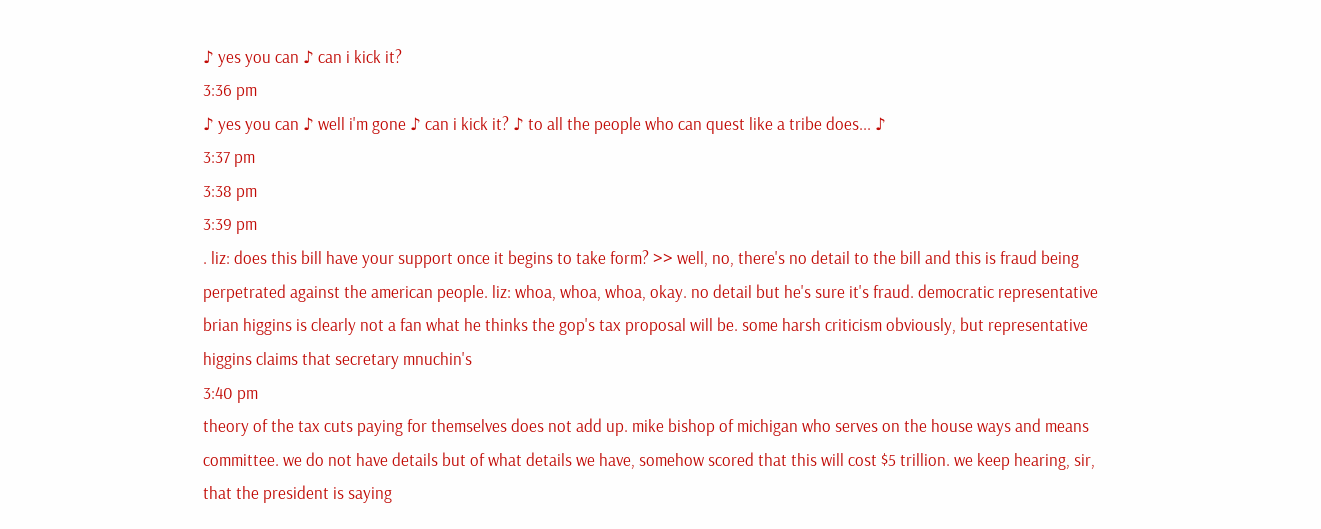♪ yes you can ♪ can i kick it?
3:36 pm
♪ yes you can ♪ well i'm gone ♪ can i kick it? ♪ to all the people who can quest like a tribe does... ♪
3:37 pm
3:38 pm
3:39 pm
. liz: does this bill have your support once it begins to take form? >> well, no, there's no detail to the bill and this is fraud being perpetrated against the american people. liz: whoa, whoa, whoa, okay. no detail but he's sure it's fraud. democratic representative brian higgins is clearly not a fan what he thinks the gop's tax proposal will be. some harsh criticism obviously, but representative higgins claims that secretary mnuchin's
3:40 pm
theory of the tax cuts paying for themselves does not add up. mike bishop of michigan who serves on the house ways and means committee. we do not have details but of what details we have, somehow scored that this will cost $5 trillion. we keep hearing, sir, that the president is saying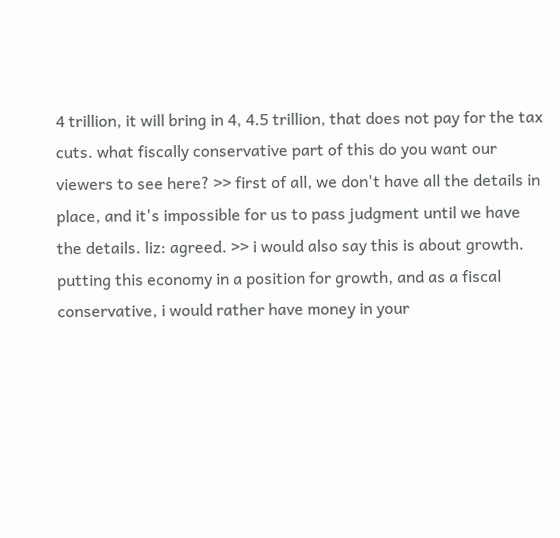4 trillion, it will bring in 4, 4.5 trillion, that does not pay for the tax cuts. what fiscally conservative part of this do you want our viewers to see here? >> first of all, we don't have all the details in place, and it's impossible for us to pass judgment until we have the details. liz: agreed. >> i would also say this is about growth. putting this economy in a position for growth, and as a fiscal conservative, i would rather have money in your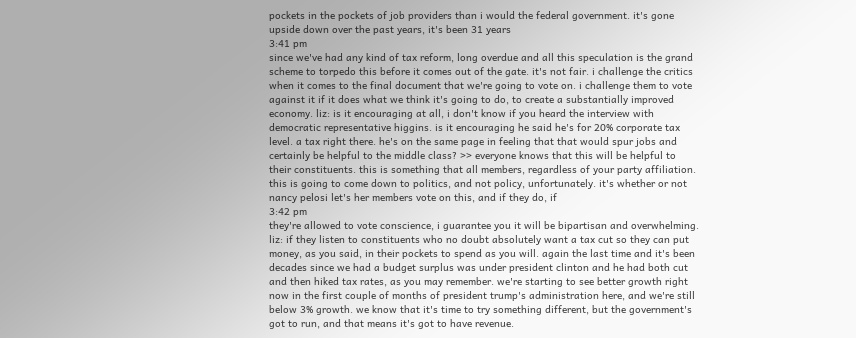pockets in the pockets of job providers than i would the federal government. it's gone upside down over the past years, it's been 31 years
3:41 pm
since we've had any kind of tax reform, long overdue and all this speculation is the grand scheme to torpedo this before it comes out of the gate. it's not fair. i challenge the critics when it comes to the final document that we're going to vote on. i challenge them to vote against it if it does what we think it's going to do, to create a substantially improved economy. liz: is it encouraging at all, i don't know if you heard the interview with democratic representative higgins. is it encouraging he said he's for 20% corporate tax level. a tax right there. he's on the same page in feeling that that would spur jobs and certainly be helpful to the middle class? >> everyone knows that this will be helpful to their constituents. this is something that all members, regardless of your party affiliation. this is going to come down to politics, and not policy, unfortunately. it's whether or not nancy pelosi let's her members vote on this, and if they do, if
3:42 pm
they're allowed to vote conscience, i guarantee you it will be bipartisan and overwhelming. liz: if they listen to constituents who no doubt absolutely want a tax cut so they can put money, as you said, in their pockets to spend as you will. again the last time and it's been decades since we had a budget surplus was under president clinton and he had both cut and then hiked tax rates, as you may remember. we're starting to see better growth right now in the first couple of months of president trump's administration here, and we're still below 3% growth. we know that it's time to try something different, but the government's got to run, and that means it's got to have revenue.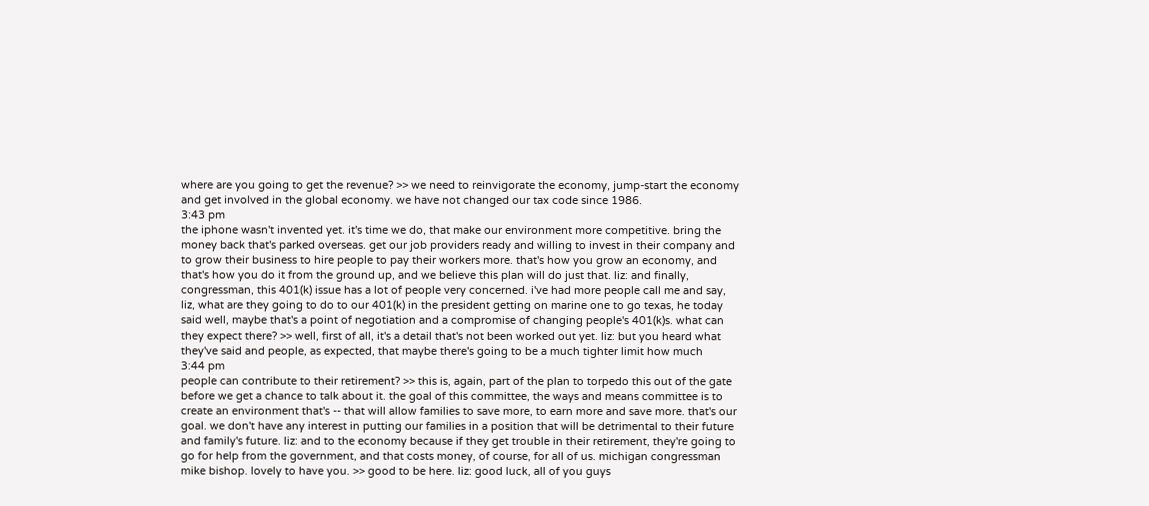where are you going to get the revenue? >> we need to reinvigorate the economy, jump-start the economy and get involved in the global economy. we have not changed our tax code since 1986.
3:43 pm
the iphone wasn't invented yet. it's time we do, that make our environment more competitive. bring the money back that's parked overseas. get our job providers ready and willing to invest in their company and to grow their business to hire people to pay their workers more. that's how you grow an economy, and that's how you do it from the ground up, and we believe this plan will do just that. liz: and finally, congressman, this 401(k) issue has a lot of people very concerned. i've had more people call me and say, liz, what are they going to do to our 401(k) in the president getting on marine one to go texas, he today said well, maybe that's a point of negotiation and a compromise of changing people's 401(k)s. what can they expect there? >> well, first of all, it's a detail that's not been worked out yet. liz: but you heard what they've said and people, as expected, that maybe there's going to be a much tighter limit how much
3:44 pm
people can contribute to their retirement? >> this is, again, part of the plan to torpedo this out of the gate before we get a chance to talk about it. the goal of this committee, the ways and means committee is to create an environment that's -- that will allow families to save more, to earn more and save more. that's our goal. we don't have any interest in putting our families in a position that will be detrimental to their future and family's future. liz: and to the economy because if they get trouble in their retirement, they're going to go for help from the government, and that costs money, of course, for all of us. michigan congressman mike bishop. lovely to have you. >> good to be here. liz: good luck, all of you guys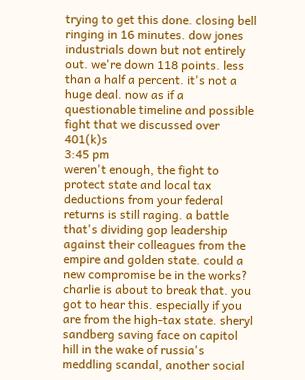trying to get this done. closing bell ringing in 16 minutes. dow jones industrials down but not entirely out. we're down 118 points. less than a half a percent. it's not a huge deal. now as if a questionable timeline and possible fight that we discussed over 401(k)s
3:45 pm
weren't enough, the fight to protect state and local tax deductions from your federal returns is still raging. a battle that's dividing gop leadership against their colleagues from the empire and golden state. could a new compromise be in the works? charlie is about to break that. you got to hear this. especially if you are from the high-tax state. sheryl sandberg saving face on capitol hill in the wake of russia's meddling scandal, another social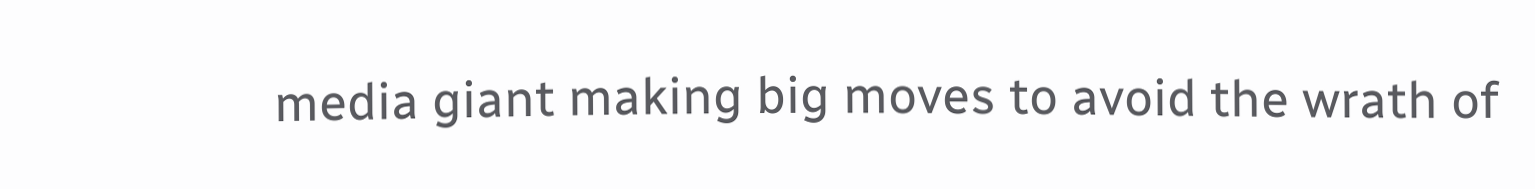media giant making big moves to avoid the wrath of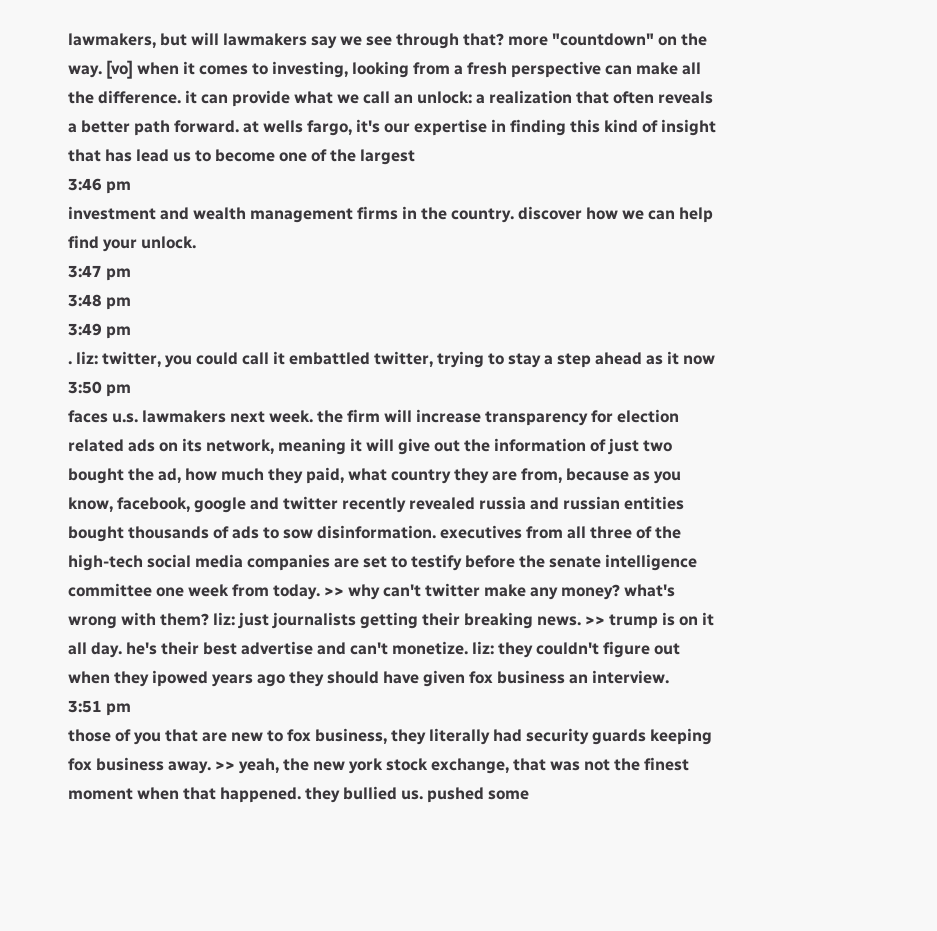lawmakers, but will lawmakers say we see through that? more "countdown" on the way. [vo] when it comes to investing, looking from a fresh perspective can make all the difference. it can provide what we call an unlock: a realization that often reveals a better path forward. at wells fargo, it's our expertise in finding this kind of insight that has lead us to become one of the largest
3:46 pm
investment and wealth management firms in the country. discover how we can help find your unlock.
3:47 pm
3:48 pm
3:49 pm
. liz: twitter, you could call it embattled twitter, trying to stay a step ahead as it now
3:50 pm
faces u.s. lawmakers next week. the firm will increase transparency for election related ads on its network, meaning it will give out the information of just two bought the ad, how much they paid, what country they are from, because as you know, facebook, google and twitter recently revealed russia and russian entities bought thousands of ads to sow disinformation. executives from all three of the high-tech social media companies are set to testify before the senate intelligence committee one week from today. >> why can't twitter make any money? what's wrong with them? liz: just journalists getting their breaking news. >> trump is on it all day. he's their best advertise and can't monetize. liz: they couldn't figure out when they ipowed years ago they should have given fox business an interview.
3:51 pm
those of you that are new to fox business, they literally had security guards keeping fox business away. >> yeah, the new york stock exchange, that was not the finest moment when that happened. they bullied us. pushed some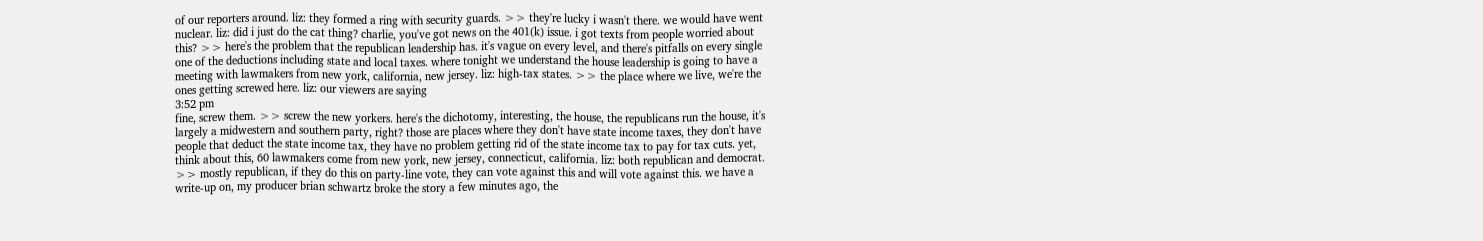of our reporters around. liz: they formed a ring with security guards. >> they're lucky i wasn't there. we would have went nuclear. liz: did i just do the cat thing? charlie, you've got news on the 401(k) issue. i got texts from people worried about this? >> here's the problem that the republican leadership has. it's vague on every level, and there's pitfalls on every single one of the deductions including state and local taxes. where tonight we understand the house leadership is going to have a meeting with lawmakers from new york, california, new jersey. liz: high-tax states. >> the place where we live, we're the ones getting screwed here. liz: our viewers are saying
3:52 pm
fine, screw them. >> screw the new yorkers. here's the dichotomy, interesting, the house, the republicans run the house, it's largely a midwestern and southern party, right? those are places where they don't have state income taxes, they don't have people that deduct the state income tax, they have no problem getting rid of the state income tax to pay for tax cuts. yet, think about this, 60 lawmakers come from new york, new jersey, connecticut, california. liz: both republican and democrat. >> mostly republican, if they do this on party-line vote, they can vote against this and will vote against this. we have a write-up on, my producer brian schwartz broke the story a few minutes ago, the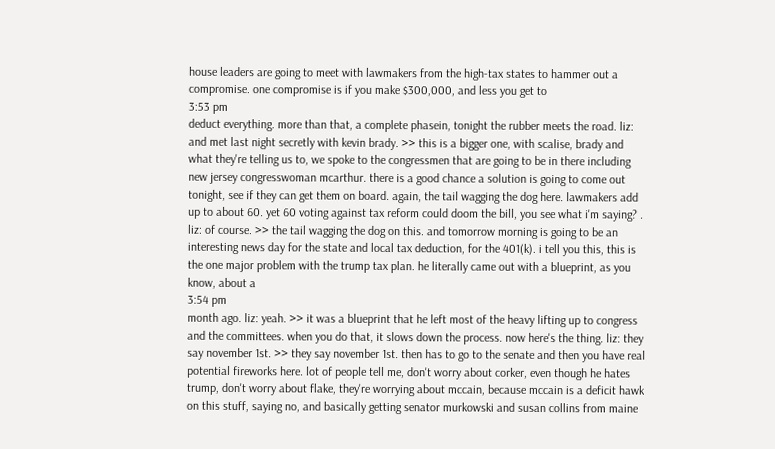house leaders are going to meet with lawmakers from the high-tax states to hammer out a compromise. one compromise is if you make $300,000, and less you get to
3:53 pm
deduct everything. more than that, a complete phasein, tonight the rubber meets the road. liz: and met last night secretly with kevin brady. >> this is a bigger one, with scalise, brady and what they're telling us to, we spoke to the congressmen that are going to be in there including new jersey congresswoman mcarthur. there is a good chance a solution is going to come out tonight, see if they can get them on board. again, the tail wagging the dog here. lawmakers add up to about 60. yet 60 voting against tax reform could doom the bill, you see what i'm saying? . liz: of course. >> the tail wagging the dog on this. and tomorrow morning is going to be an interesting news day for the state and local tax deduction, for the 401(k). i tell you this, this is the one major problem with the trump tax plan. he literally came out with a blueprint, as you know, about a
3:54 pm
month ago. liz: yeah. >> it was a blueprint that he left most of the heavy lifting up to congress and the committees. when you do that, it slows down the process. now here's the thing. liz: they say november 1st. >> they say november 1st. then has to go to the senate and then you have real potential fireworks here. lot of people tell me, don't worry about corker, even though he hates trump, don't worry about flake, they're worrying about mccain, because mccain is a deficit hawk on this stuff, saying no, and basically getting senator murkowski and susan collins from maine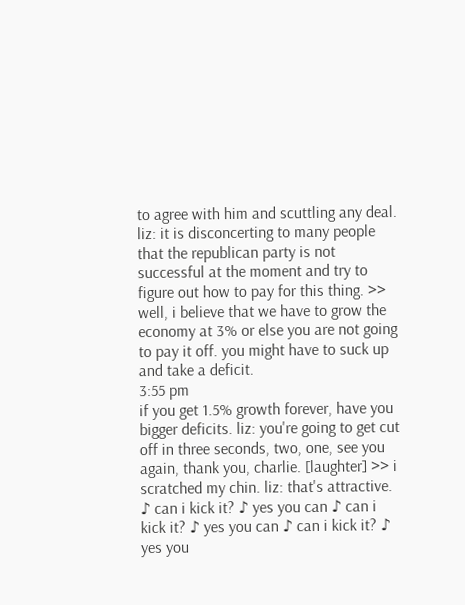to agree with him and scuttling any deal. liz: it is disconcerting to many people that the republican party is not successful at the moment and try to figure out how to pay for this thing. >> well, i believe that we have to grow the economy at 3% or else you are not going to pay it off. you might have to suck up and take a deficit.
3:55 pm
if you get 1.5% growth forever, have you bigger deficits. liz: you're going to get cut off in three seconds, two, one, see you again, thank you, charlie. [laughter] >> i scratched my chin. liz: that's attractive. ♪ can i kick it? ♪ yes you can ♪ can i kick it? ♪ yes you can ♪ can i kick it? ♪ yes you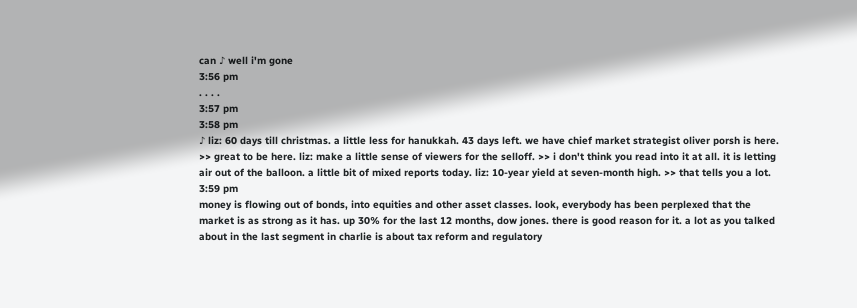can ♪ well i'm gone
3:56 pm
. . . .
3:57 pm
3:58 pm
♪ liz: 60 days till christmas. a little less for hanukkah. 43 days left. we have chief market strategist oliver porsh is here. >> great to be here. liz: make a little sense of viewers for the selloff. >> i don't think you read into it at all. it is letting air out of the balloon. a little bit of mixed reports today. liz: 10-year yield at seven-month high. >> that tells you a lot.
3:59 pm
money is flowing out of bonds, into equities and other asset classes. look, everybody has been perplexed that the market is as strong as it has. up 30% for the last 12 months, dow jones. there is good reason for it. a lot as you talked about in the last segment in charlie is about tax reform and regulatory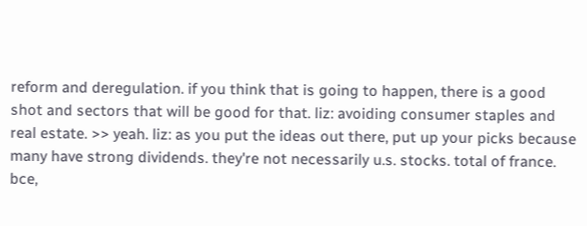reform and deregulation. if you think that is going to happen, there is a good shot and sectors that will be good for that. liz: avoiding consumer staples and real estate. >> yeah. liz: as you put the ideas out there, put up your picks because many have strong dividends. they're not necessarily u.s. stocks. total of france. bce,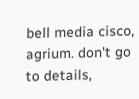bell media cisco, agrium. don't go to details,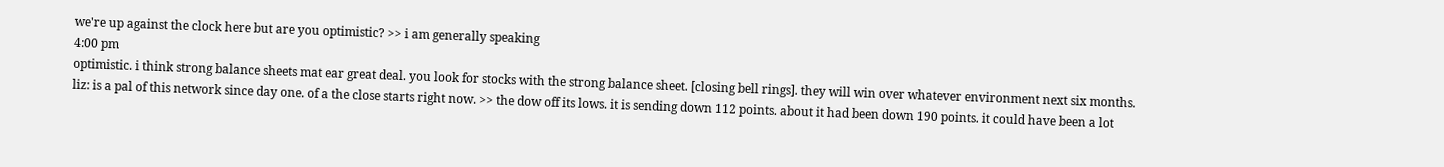we're up against the clock here but are you optimistic? >> i am generally speaking
4:00 pm
optimistic. i think strong balance sheets mat ear great deal. you look for stocks with the strong balance sheet. [closing bell rings]. they will win over whatever environment next six months. liz: is a pal of this network since day one. of a the close starts right now. >> the dow off its lows. it is sending down 112 points. about it had been down 190 points. it could have been a lot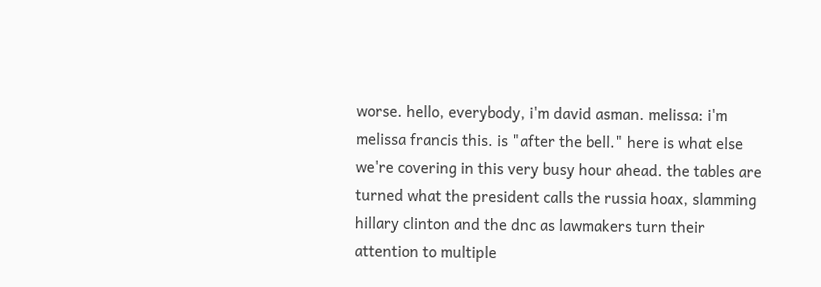worse. hello, everybody, i'm david asman. melissa: i'm melissa francis this. is "after the bell." here is what else we're covering in this very busy hour ahead. the tables are turned what the president calls the russia hoax, slamming hillary clinton and the dnc as lawmakers turn their attention to multiple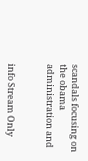scandals focusing on the obama administration and


info Stream Only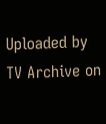Uploaded by TV Archive on